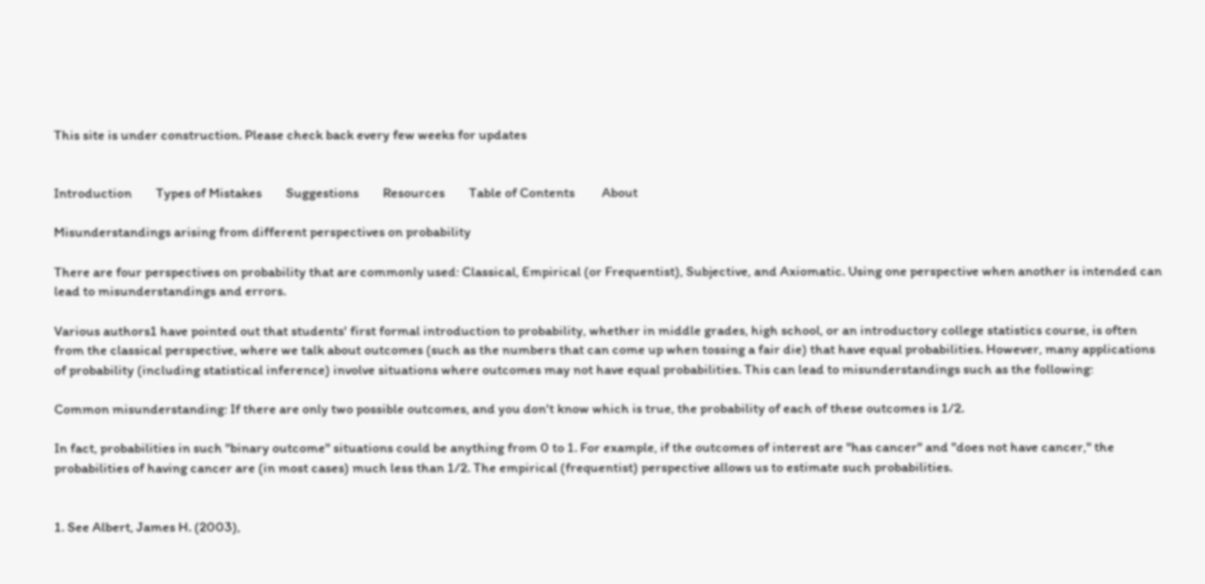This site is under construction. Please check back every few weeks for updates


Introduction        Types of Mistakes        Suggestions        Resources        Table of Contents         About

Misunderstandings arising from different perspectives on probability

There are four perspectives on probability that are commonly used: Classical, Empirical (or Frequentist), Subjective, and Axiomatic. Using one perspective when another is intended can lead to misunderstandings and errors.

Various authors1 have pointed out that students' first formal introduction to probability, whether in middle grades, high school, or an introductory college statistics course, is often from the classical perspective, where we talk about outcomes (such as the numbers that can come up when tossing a fair die) that have equal probabilities. However, many applications of probability (including statistical inference) involve situations where outcomes may not have equal probabilities. This can lead to misunderstandings such as the following:

Common misunderstanding: If there are only two possible outcomes, and you don't know which is true, the probability of each of these outcomes is 1/2.

In fact, probabilities in such "binary outcome" situations could be anything from 0 to 1. For example, if the outcomes of interest are "has cancer" and "does not have cancer," the probabilities of having cancer are (in most cases) much less than 1/2. The empirical (frequentist) perspective allows us to estimate such probabilities.


1. See Albert, James H. (2003),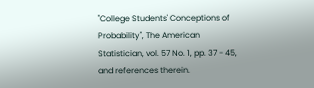"College Students' Conceptions of Probability", The American Statistician, vol. 57 No. 1, pp. 37 - 45, and references therein.